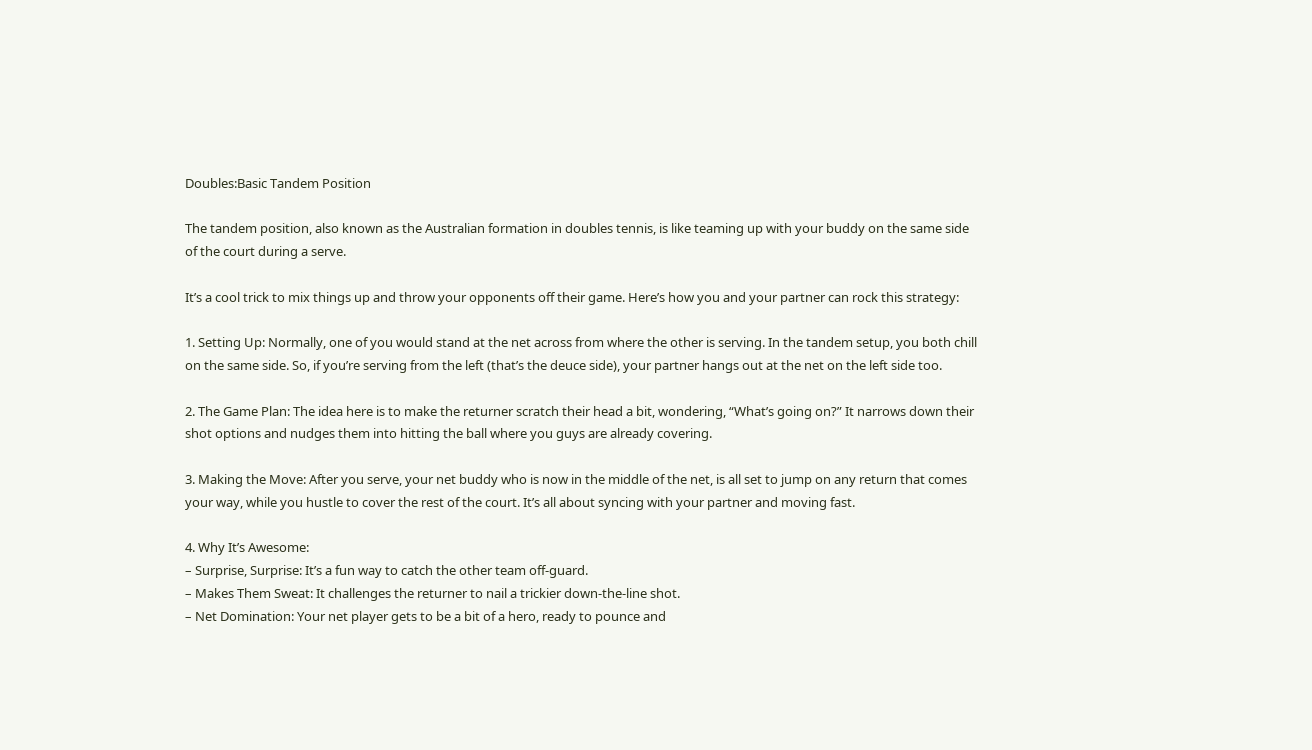Doubles:Basic Tandem Position

The tandem position, also known as the Australian formation in doubles tennis, is like teaming up with your buddy on the same side of the court during a serve.

It’s a cool trick to mix things up and throw your opponents off their game. Here’s how you and your partner can rock this strategy:

1. Setting Up: Normally, one of you would stand at the net across from where the other is serving. In the tandem setup, you both chill on the same side. So, if you’re serving from the left (that’s the deuce side), your partner hangs out at the net on the left side too.

2. The Game Plan: The idea here is to make the returner scratch their head a bit, wondering, “What’s going on?” It narrows down their shot options and nudges them into hitting the ball where you guys are already covering.

3. Making the Move: After you serve, your net buddy who is now in the middle of the net, is all set to jump on any return that comes your way, while you hustle to cover the rest of the court. It’s all about syncing with your partner and moving fast.

4. Why It’s Awesome:
– Surprise, Surprise: It’s a fun way to catch the other team off-guard.
– Makes Them Sweat: It challenges the returner to nail a trickier down-the-line shot.
– Net Domination: Your net player gets to be a bit of a hero, ready to pounce and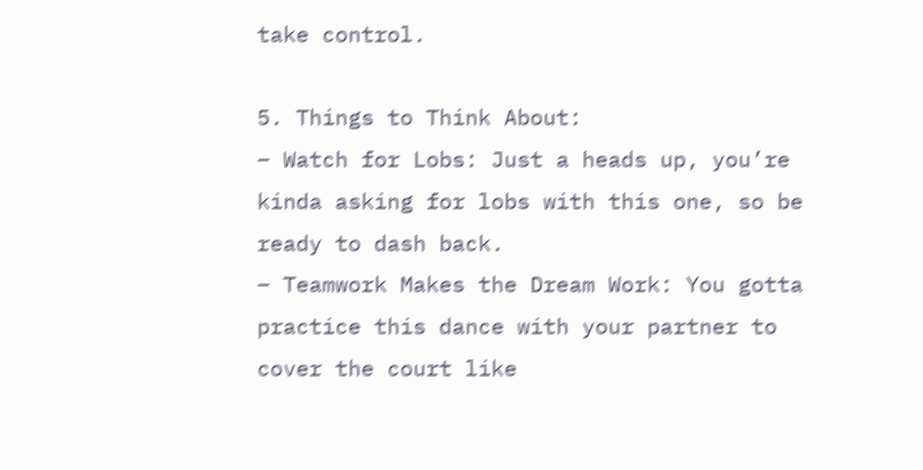take control.

5. Things to Think About:
– Watch for Lobs: Just a heads up, you’re kinda asking for lobs with this one, so be ready to dash back.
– Teamwork Makes the Dream Work: You gotta practice this dance with your partner to cover the court like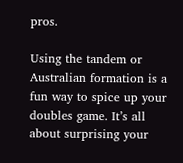pros.

Using the tandem or Australian formation is a fun way to spice up your doubles game. It’s all about surprising your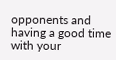opponents and having a good time with your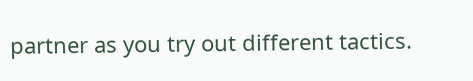partner as you try out different tactics.